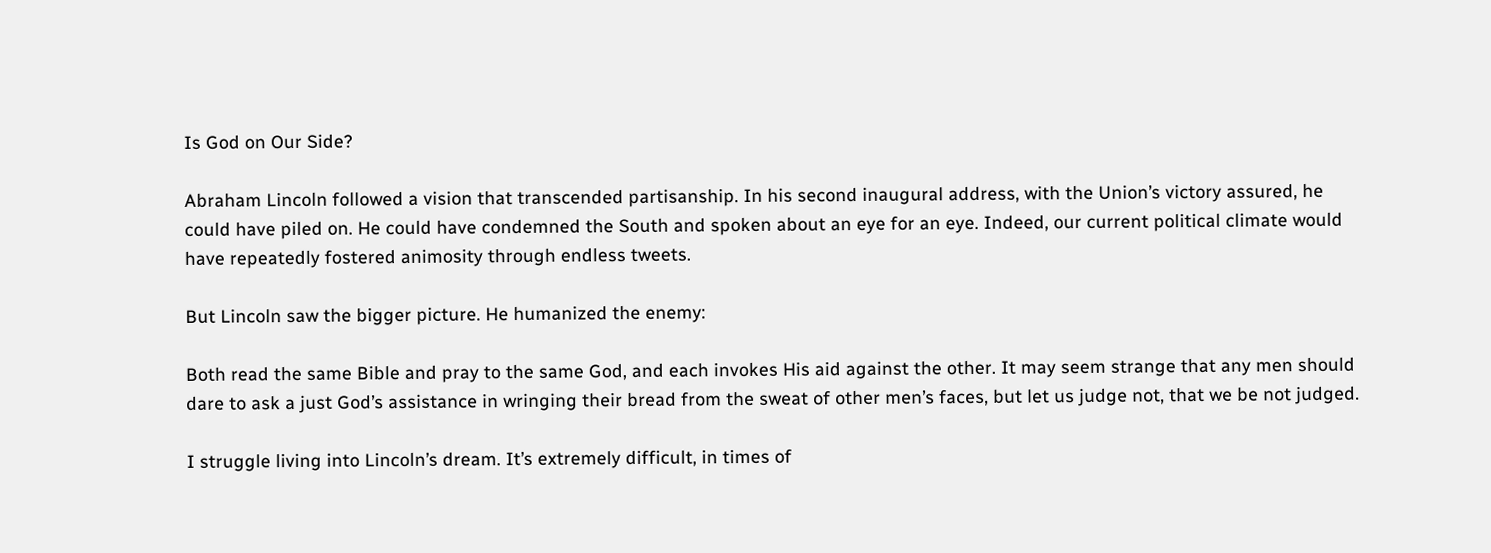Is God on Our Side?

Abraham Lincoln followed a vision that transcended partisanship. In his second inaugural address, with the Union’s victory assured, he could have piled on. He could have condemned the South and spoken about an eye for an eye. Indeed, our current political climate would have repeatedly fostered animosity through endless tweets.

But Lincoln saw the bigger picture. He humanized the enemy:

Both read the same Bible and pray to the same God, and each invokes His aid against the other. It may seem strange that any men should dare to ask a just God’s assistance in wringing their bread from the sweat of other men’s faces, but let us judge not, that we be not judged.

I struggle living into Lincoln’s dream. It’s extremely difficult, in times of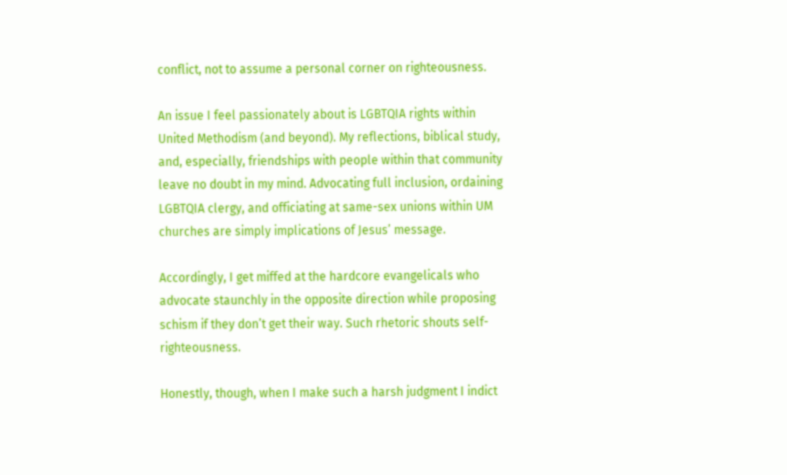conflict, not to assume a personal corner on righteousness.

An issue I feel passionately about is LGBTQIA rights within United Methodism (and beyond). My reflections, biblical study, and, especially, friendships with people within that community leave no doubt in my mind. Advocating full inclusion, ordaining LGBTQIA clergy, and officiating at same-sex unions within UM churches are simply implications of Jesus’ message.

Accordingly, I get miffed at the hardcore evangelicals who advocate staunchly in the opposite direction while proposing schism if they don’t get their way. Such rhetoric shouts self-righteousness.

Honestly, though, when I make such a harsh judgment I indict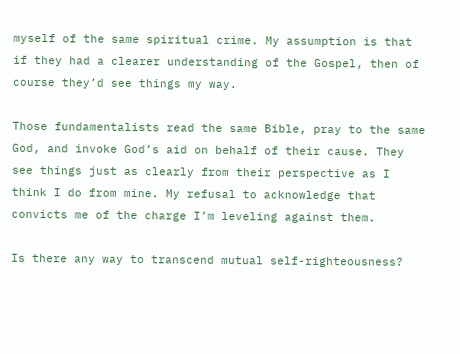myself of the same spiritual crime. My assumption is that if they had a clearer understanding of the Gospel, then of course they’d see things my way.

Those fundamentalists read the same Bible, pray to the same God, and invoke God’s aid on behalf of their cause. They see things just as clearly from their perspective as I think I do from mine. My refusal to acknowledge that convicts me of the charge I’m leveling against them.

Is there any way to transcend mutual self-righteousness?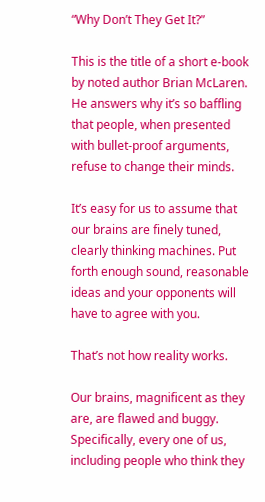“Why Don’t They Get It?”

This is the title of a short e-book by noted author Brian McLaren. He answers why it’s so baffling that people, when presented with bullet-proof arguments, refuse to change their minds.

It’s easy for us to assume that our brains are finely tuned, clearly thinking machines. Put forth enough sound, reasonable ideas and your opponents will have to agree with you.

That’s not how reality works.

Our brains, magnificent as they are, are flawed and buggy. Specifically, every one of us, including people who think they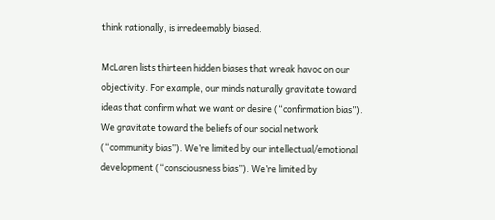think rationally, is irredeemably biased.

McLaren lists thirteen hidden biases that wreak havoc on our objectivity. For example, our minds naturally gravitate toward ideas that confirm what we want or desire (“confirmation bias”). We gravitate toward the beliefs of our social network (“community bias”). We’re limited by our intellectual/emotional development (“consciousness bias”). We’re limited by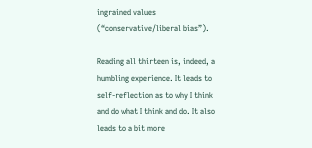ingrained values (“conservative/liberal bias”).

Reading all thirteen is, indeed, a humbling experience. It leads to self-reflection as to why I think and do what I think and do. It also leads to a bit more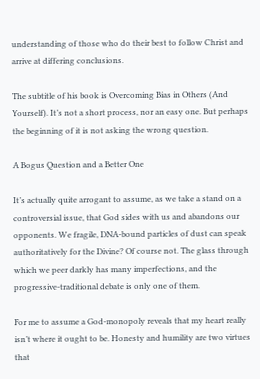understanding of those who do their best to follow Christ and arrive at differing conclusions.

The subtitle of his book is Overcoming Bias in Others (And Yourself). It’s not a short process, nor an easy one. But perhaps the beginning of it is not asking the wrong question.

A Bogus Question and a Better One

It’s actually quite arrogant to assume, as we take a stand on a controversial issue, that God sides with us and abandons our opponents. We fragile, DNA-bound particles of dust can speak authoritatively for the Divine? Of course not. The glass through which we peer darkly has many imperfections, and the progressive-traditional debate is only one of them.

For me to assume a God-monopoly reveals that my heart really isn’t where it ought to be. Honesty and humility are two virtues that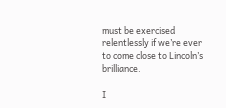must be exercised relentlessly if we’re ever to come close to Lincoln’s brilliance.

I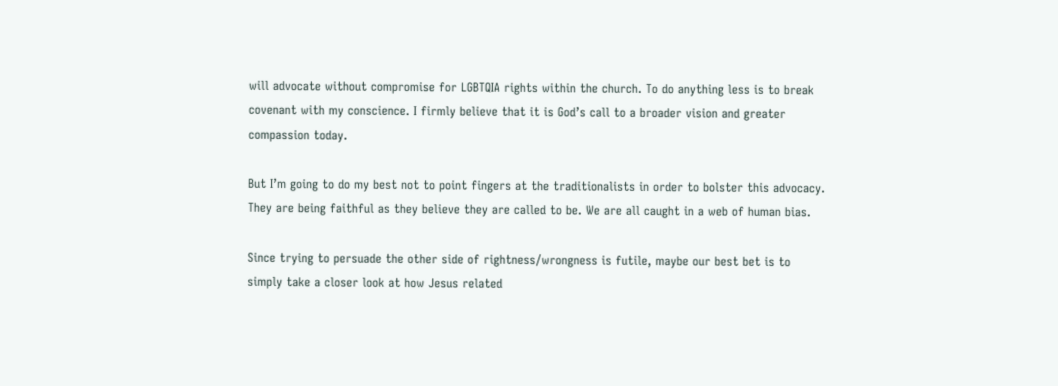will advocate without compromise for LGBTQIA rights within the church. To do anything less is to break covenant with my conscience. I firmly believe that it is God’s call to a broader vision and greater compassion today.

But I’m going to do my best not to point fingers at the traditionalists in order to bolster this advocacy. They are being faithful as they believe they are called to be. We are all caught in a web of human bias.

Since trying to persuade the other side of rightness/wrongness is futile, maybe our best bet is to simply take a closer look at how Jesus related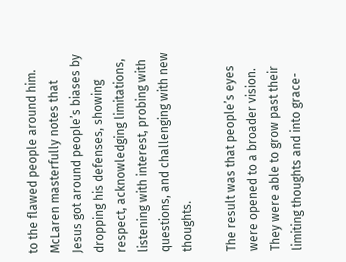to the flawed people around him. McLaren masterfully notes that Jesus got around people’s biases by dropping his defenses, showing respect, acknowledging limitations, listening with interest, probing with questions, and challenging with new thoughts.

The result was that people’s eyes were opened to a broader vision. They were able to grow past their limiting thoughts and into grace-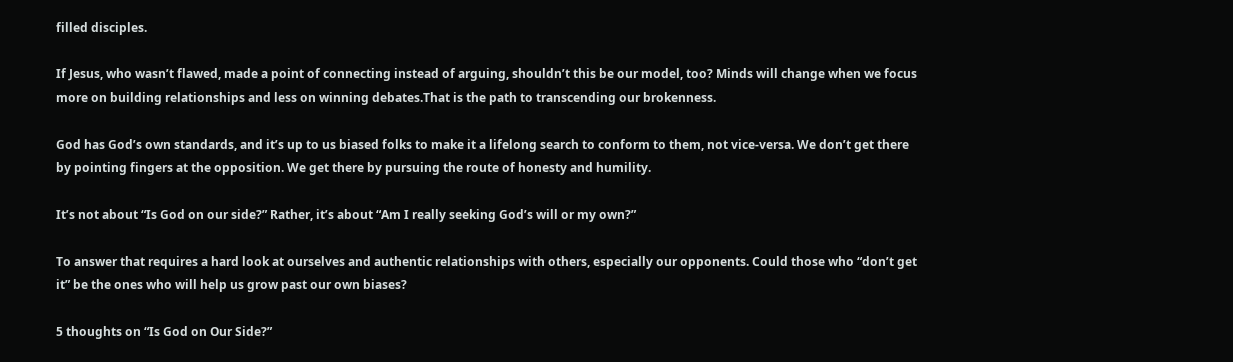filled disciples.

If Jesus, who wasn’t flawed, made a point of connecting instead of arguing, shouldn’t this be our model, too? Minds will change when we focus more on building relationships and less on winning debates.That is the path to transcending our brokenness.

God has God’s own standards, and it’s up to us biased folks to make it a lifelong search to conform to them, not vice-versa. We don’t get there by pointing fingers at the opposition. We get there by pursuing the route of honesty and humility.

It’s not about “Is God on our side?” Rather, it’s about “Am I really seeking God’s will or my own?”

To answer that requires a hard look at ourselves and authentic relationships with others, especially our opponents. Could those who “don’t get it” be the ones who will help us grow past our own biases?

5 thoughts on “Is God on Our Side?”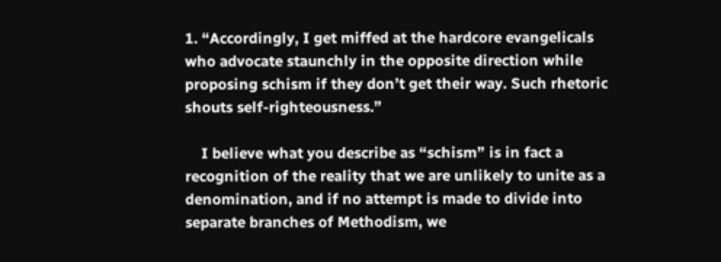1. “Accordingly, I get miffed at the hardcore evangelicals who advocate staunchly in the opposite direction while proposing schism if they don’t get their way. Such rhetoric shouts self-righteousness.”

    I believe what you describe as “schism” is in fact a recognition of the reality that we are unlikely to unite as a denomination, and if no attempt is made to divide into separate branches of Methodism, we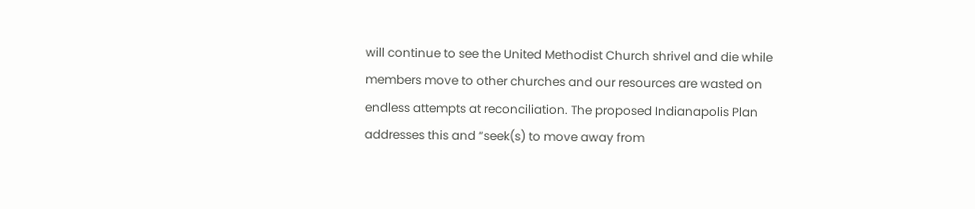will continue to see the United Methodist Church shrivel and die while members move to other churches and our resources are wasted on endless attempts at reconciliation. The proposed Indianapolis Plan addresses this and “seek(s) to move away from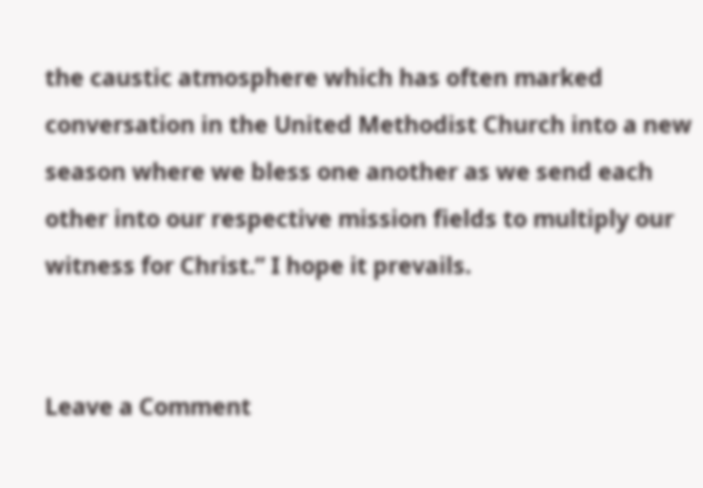the caustic atmosphere which has often marked conversation in the United Methodist Church into a new season where we bless one another as we send each other into our respective mission fields to multiply our witness for Christ.” I hope it prevails.


Leave a Comment